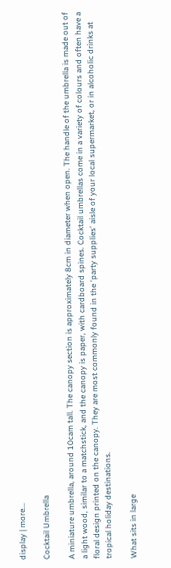display | more...

Cocktail Umbrella

A miniature umbrella, around 10cam tall. The canopy section is approximately 8cm in diameter when open. The handle of the umbrella is made out of a light wood, similar to a matchstick, and the canopy is paper, with cardboard spines. Cocktail umbrellas come in a variety of colours and often have a floral design printed on the canopy. They are most commonly found in the 'party supplies' aisle of your local supermarket, or in alcoholic drinks at tropical holiday destinations.

What sits in large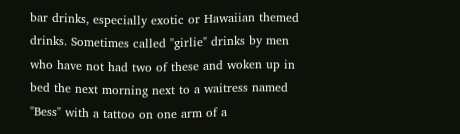bar drinks, especially exotic or Hawaiian themed drinks. Sometimes called "girlie" drinks by men who have not had two of these and woken up in bed the next morning next to a waitress named "Bess" with a tattoo on one arm of a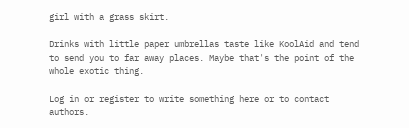girl with a grass skirt.

Drinks with little paper umbrellas taste like KoolAid and tend to send you to far away places. Maybe that's the point of the whole exotic thing.

Log in or register to write something here or to contact authors.